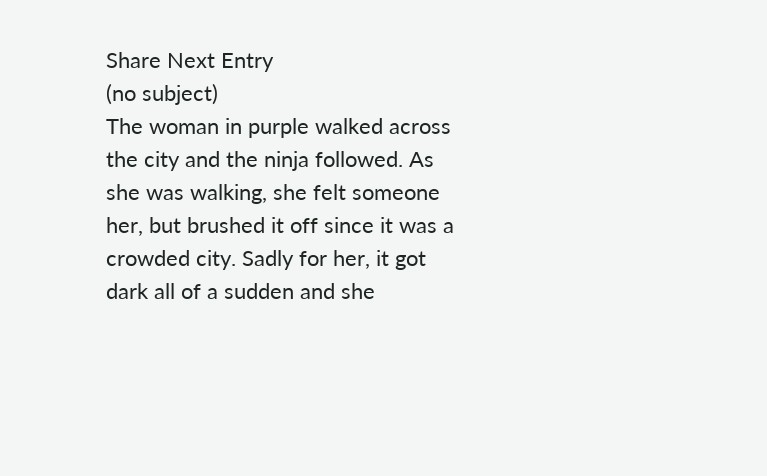Share Next Entry
(no subject)
The woman in purple walked across the city and the ninja followed. As she was walking, she felt someone her, but brushed it off since it was a crowded city. Sadly for her, it got dark all of a sudden and she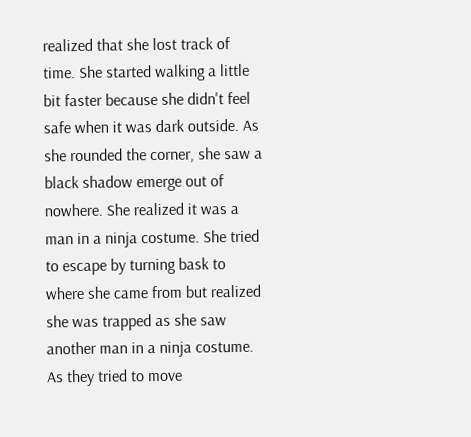realized that she lost track of time. She started walking a little bit faster because she didn't feel safe when it was dark outside. As she rounded the corner, she saw a black shadow emerge out of nowhere. She realized it was a man in a ninja costume. She tried to escape by turning bask to where she came from but realized she was trapped as she saw another man in a ninja costume. As they tried to move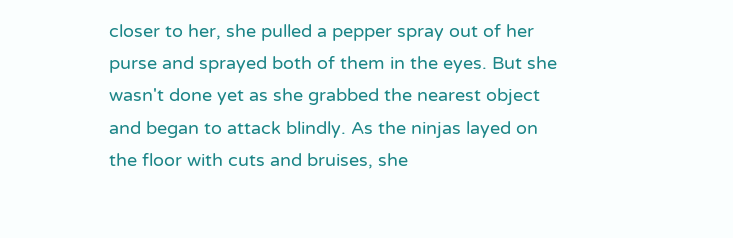closer to her, she pulled a pepper spray out of her purse and sprayed both of them in the eyes. But she wasn't done yet as she grabbed the nearest object and began to attack blindly. As the ninjas layed on the floor with cuts and bruises, she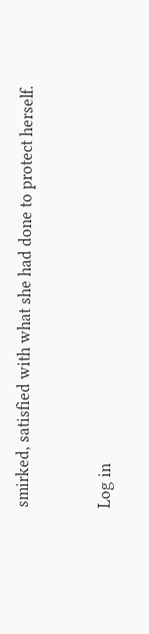smirked, satisfied with what she had done to protect herself.


Log in